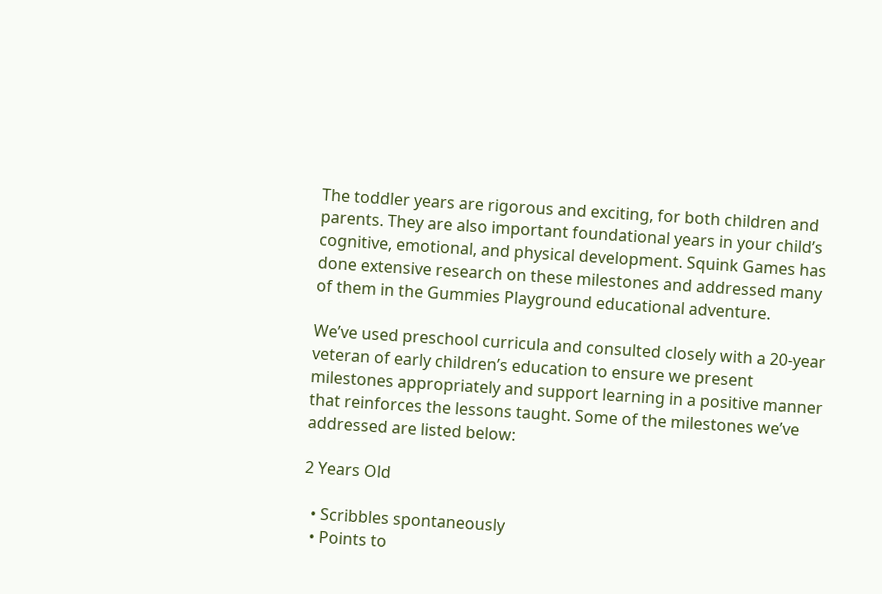The toddler years are rigorous and exciting, for both children and parents. They are also important foundational years in your child’s cognitive, emotional, and physical development. Squink Games has done extensive research on these milestones and addressed many of them in the Gummies Playground educational adventure.

We’ve used preschool curricula and consulted closely with a 20-year veteran of early children’s education to ensure we present milestones appropriately and support learning in a positive manner that reinforces the lessons taught. Some of the milestones we’ve addressed are listed below:

2 Years Old

  • Scribbles spontaneously
  • Points to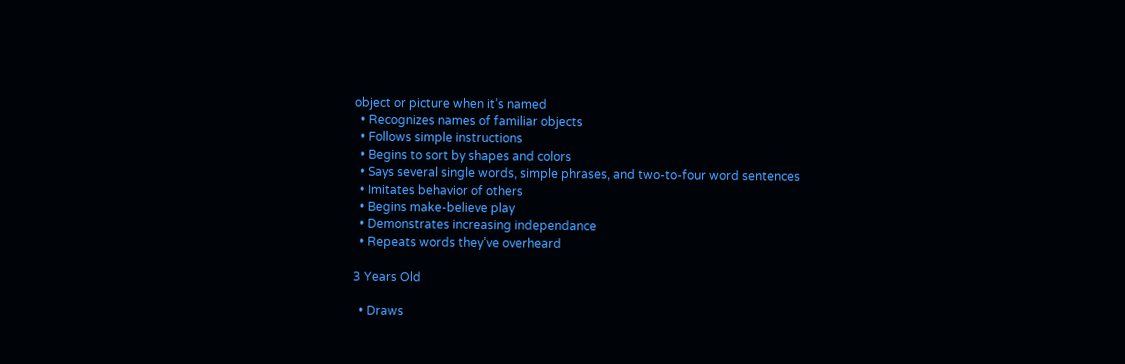object or picture when it’s named
  • Recognizes names of familiar objects
  • Follows simple instructions
  • Begins to sort by shapes and colors
  • Says several single words, simple phrases, and two-to-four word sentences
  • Imitates behavior of others
  • Begins make-believe play
  • Demonstrates increasing independance
  • Repeats words they’ve overheard

3 Years Old

  • Draws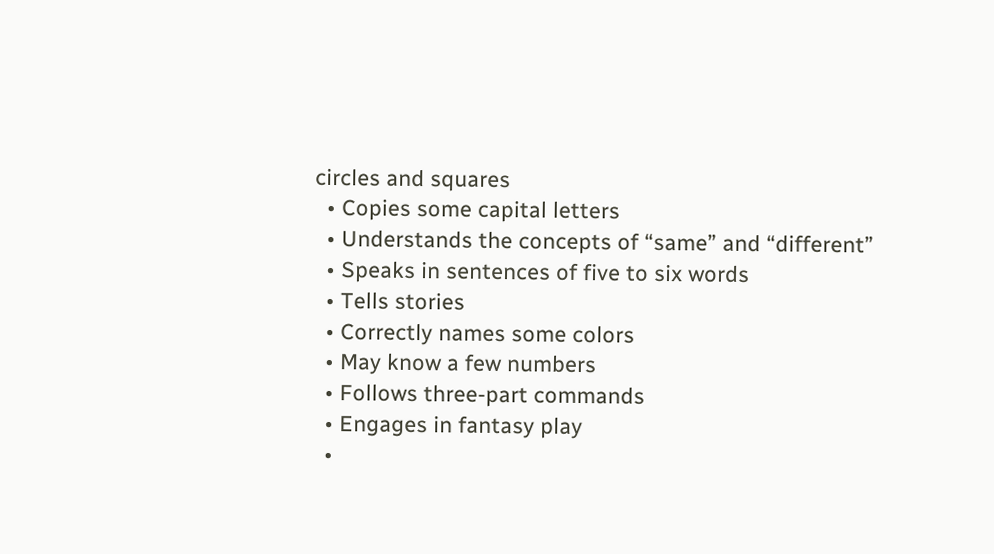circles and squares
  • Copies some capital letters
  • Understands the concepts of “same” and “different”
  • Speaks in sentences of five to six words
  • Tells stories
  • Correctly names some colors
  • May know a few numbers
  • Follows three-part commands
  • Engages in fantasy play
  •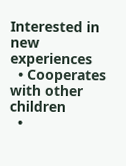Interested in new experiences
  • Cooperates with other children
  •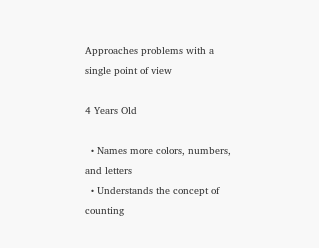Approaches problems with a single point of view

4 Years Old

  • Names more colors, numbers, and letters
  • Understands the concept of counting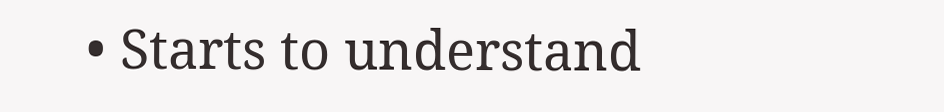• Starts to understand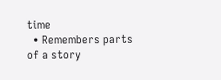time
  • Remembers parts of a story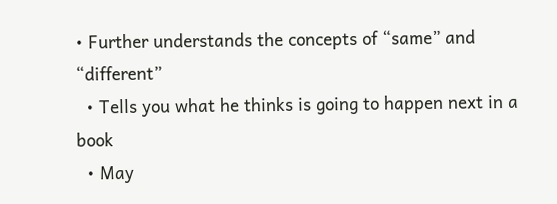• Further understands the concepts of “same” and “different”
  • Tells you what he thinks is going to happen next in a book
  • May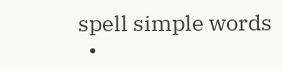spell simple words
  •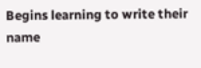Begins learning to write their name